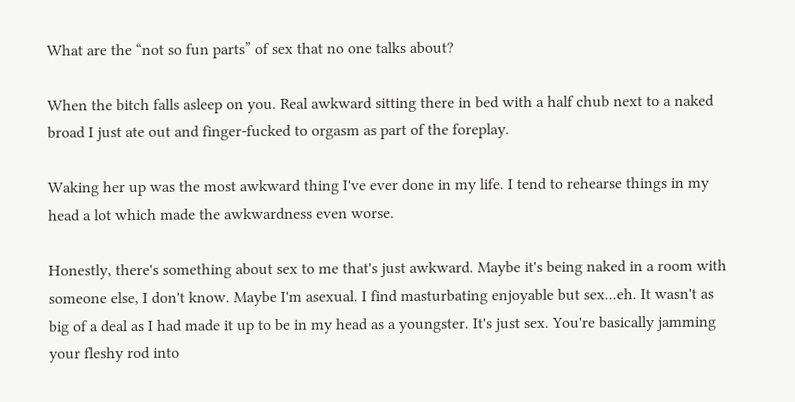What are the “not so fun parts” of sex that no one talks about?

When the bitch falls asleep on you. Real awkward sitting there in bed with a half chub next to a naked broad I just ate out and finger-fucked to orgasm as part of the foreplay.

Waking her up was the most awkward thing I've ever done in my life. I tend to rehearse things in my head a lot which made the awkwardness even worse.

Honestly, there's something about sex to me that's just awkward. Maybe it's being naked in a room with someone else, I don't know. Maybe I'm asexual. I find masturbating enjoyable but sex...eh. It wasn't as big of a deal as I had made it up to be in my head as a youngster. It's just sex. You're basically jamming your fleshy rod into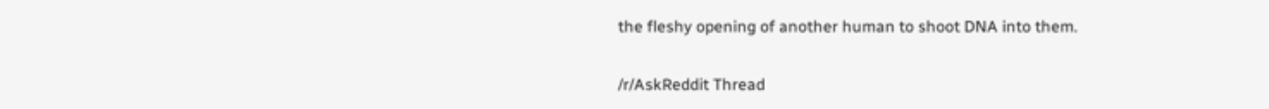the fleshy opening of another human to shoot DNA into them.

/r/AskReddit Thread